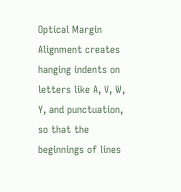Optical Margin Alignment creates hanging indents on letters like A, V, W, Y, and punctuation, so that the beginnings of lines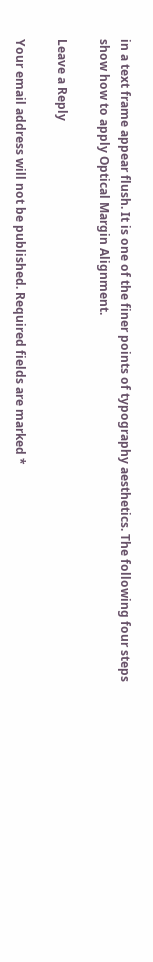in a text frame appear flush. It is one of the finer points of typography aesthetics. The following four steps show how to apply Optical Margin Alignment.

Leave a Reply

Your email address will not be published. Required fields are marked *